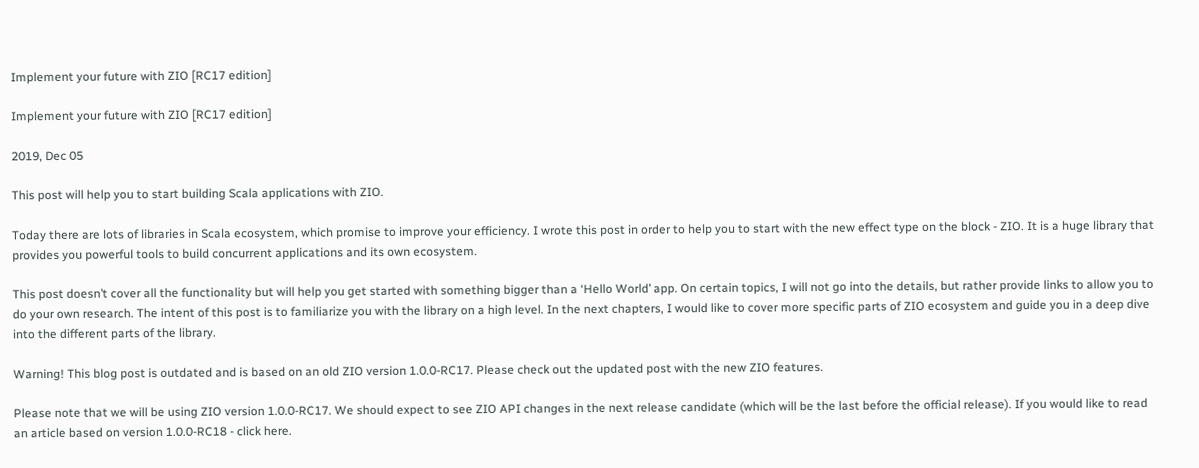Implement your future with ZIO [RC17 edition]

Implement your future with ZIO [RC17 edition]

2019, Dec 05

This post will help you to start building Scala applications with ZIO.

Today there are lots of libraries in Scala ecosystem, which promise to improve your efficiency. I wrote this post in order to help you to start with the new effect type on the block - ZIO. It is a huge library that provides you powerful tools to build concurrent applications and its own ecosystem.

This post doesn’t cover all the functionality but will help you get started with something bigger than a ‘Hello World’ app. On certain topics, I will not go into the details, but rather provide links to allow you to do your own research. The intent of this post is to familiarize you with the library on a high level. In the next chapters, I would like to cover more specific parts of ZIO ecosystem and guide you in a deep dive into the different parts of the library.

Warning! This blog post is outdated and is based on an old ZIO version 1.0.0-RC17. Please check out the updated post with the new ZIO features.

Please note that we will be using ZIO version 1.0.0-RC17. We should expect to see ZIO API changes in the next release candidate (which will be the last before the official release). If you would like to read an article based on version 1.0.0-RC18 - click here.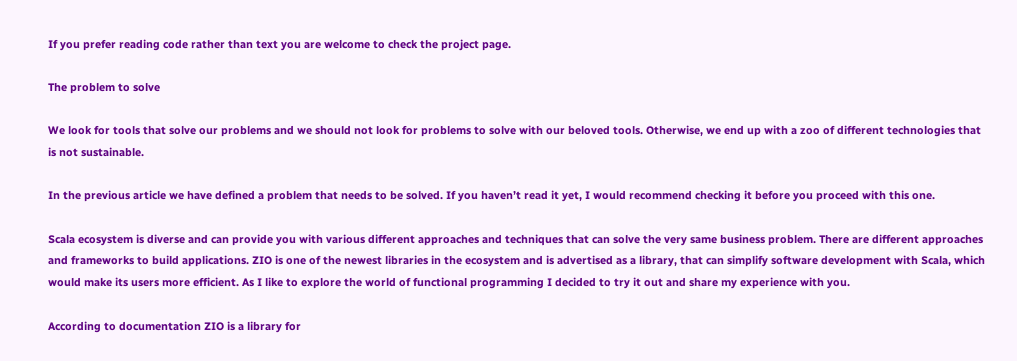If you prefer reading code rather than text you are welcome to check the project page.

The problem to solve

We look for tools that solve our problems and we should not look for problems to solve with our beloved tools. Otherwise, we end up with a zoo of different technologies that is not sustainable.

In the previous article we have defined a problem that needs to be solved. If you haven’t read it yet, I would recommend checking it before you proceed with this one.

Scala ecosystem is diverse and can provide you with various different approaches and techniques that can solve the very same business problem. There are different approaches and frameworks to build applications. ZIO is one of the newest libraries in the ecosystem and is advertised as a library, that can simplify software development with Scala, which would make its users more efficient. As I like to explore the world of functional programming I decided to try it out and share my experience with you.

According to documentation ZIO is a library for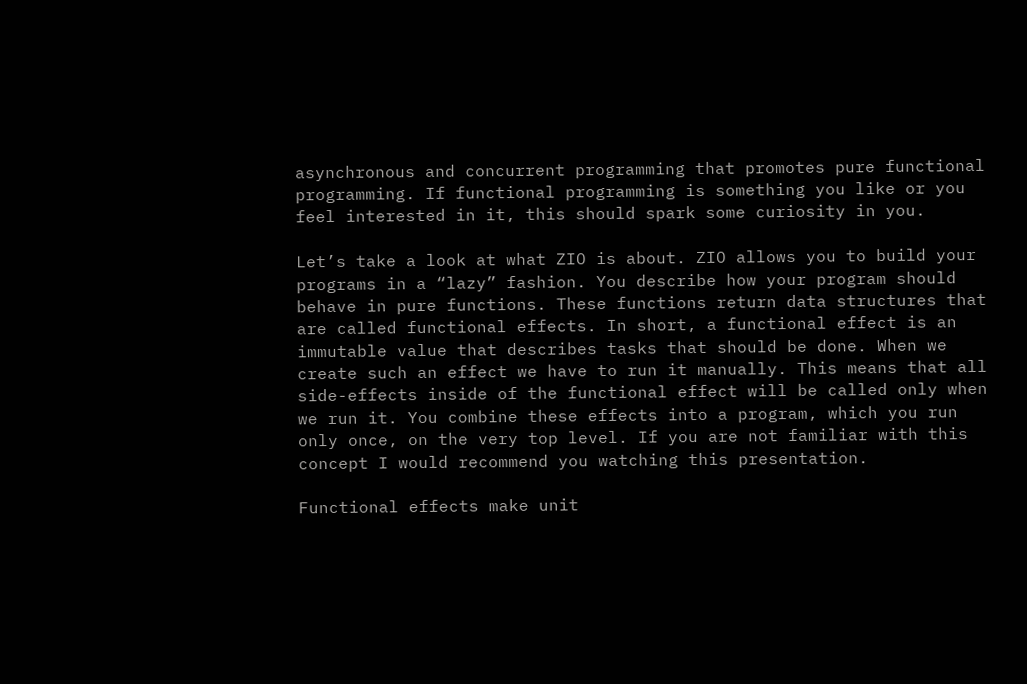asynchronous and concurrent programming that promotes pure functional programming. If functional programming is something you like or you feel interested in it, this should spark some curiosity in you.

Let’s take a look at what ZIO is about. ZIO allows you to build your programs in a “lazy” fashion. You describe how your program should behave in pure functions. These functions return data structures that are called functional effects. In short, a functional effect is an immutable value that describes tasks that should be done. When we create such an effect we have to run it manually. This means that all side-effects inside of the functional effect will be called only when we run it. You combine these effects into a program, which you run only once, on the very top level. If you are not familiar with this concept I would recommend you watching this presentation.

Functional effects make unit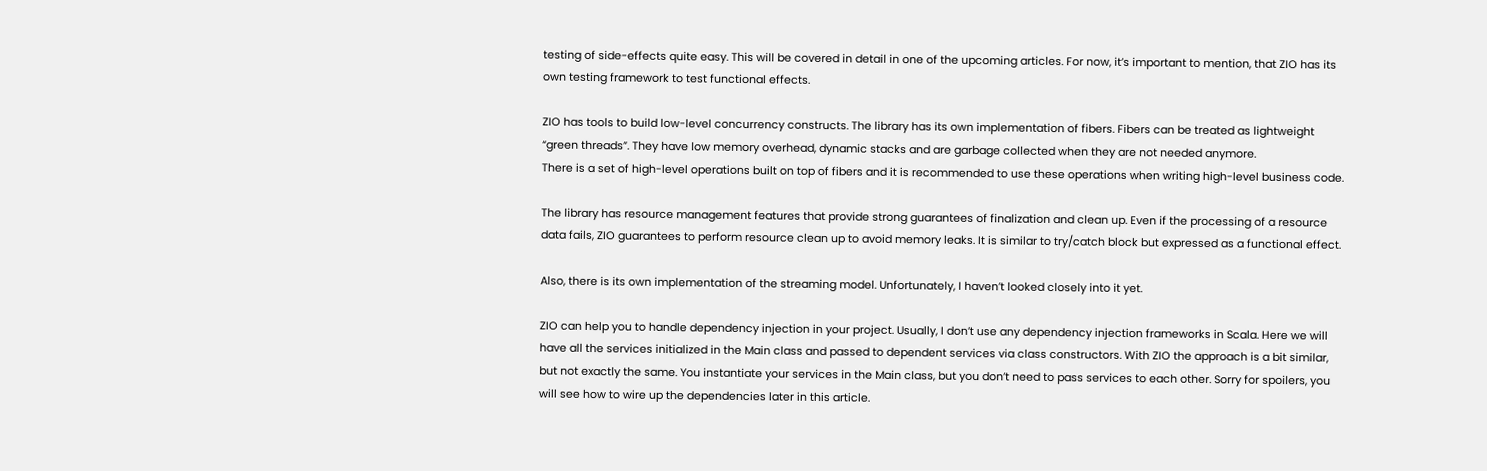testing of side-effects quite easy. This will be covered in detail in one of the upcoming articles. For now, it’s important to mention, that ZIO has its own testing framework to test functional effects.

ZIO has tools to build low-level concurrency constructs. The library has its own implementation of fibers. Fibers can be treated as lightweight “green threads”. They have low memory overhead, dynamic stacks and are garbage collected when they are not needed anymore.
There is a set of high-level operations built on top of fibers and it is recommended to use these operations when writing high-level business code.

The library has resource management features that provide strong guarantees of finalization and clean up. Even if the processing of a resource data fails, ZIO guarantees to perform resource clean up to avoid memory leaks. It is similar to try/catch block but expressed as a functional effect.

Also, there is its own implementation of the streaming model. Unfortunately, I haven’t looked closely into it yet.

ZIO can help you to handle dependency injection in your project. Usually, I don’t use any dependency injection frameworks in Scala. Here we will have all the services initialized in the Main class and passed to dependent services via class constructors. With ZIO the approach is a bit similar, but not exactly the same. You instantiate your services in the Main class, but you don’t need to pass services to each other. Sorry for spoilers, you will see how to wire up the dependencies later in this article.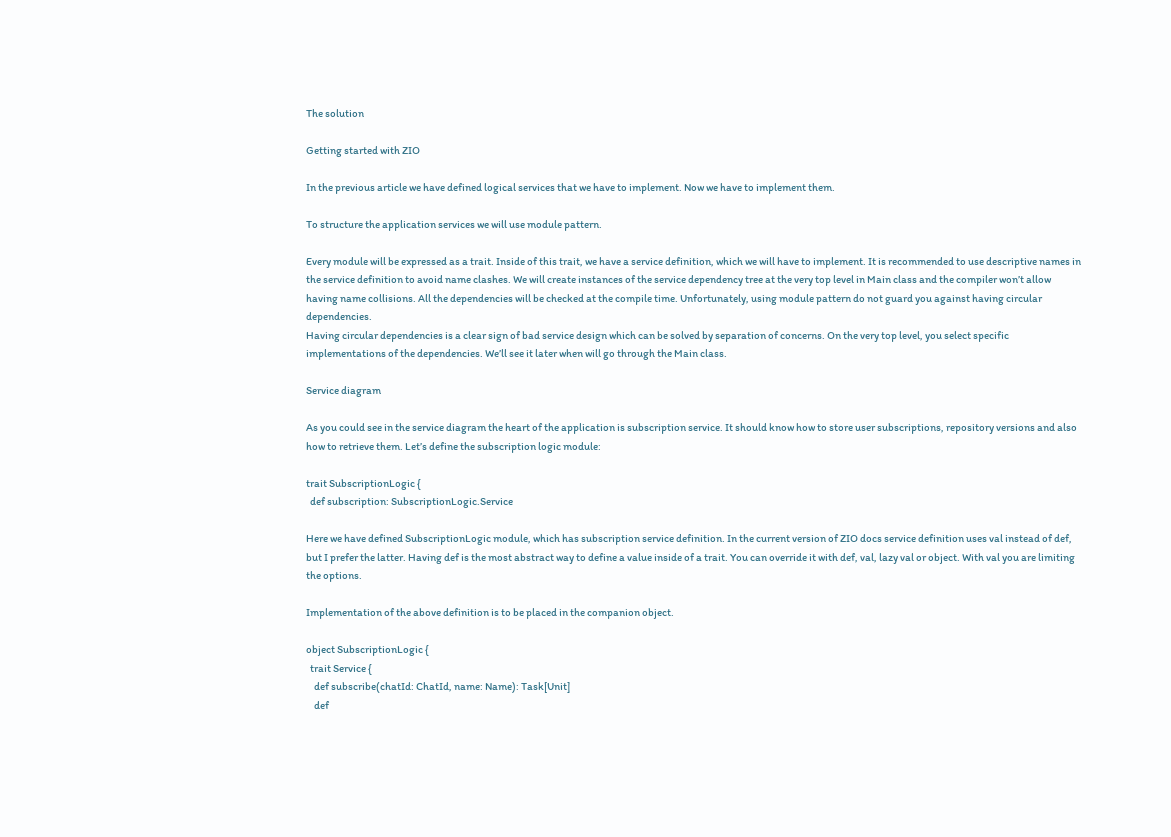The solution

Getting started with ZIO

In the previous article we have defined logical services that we have to implement. Now we have to implement them.

To structure the application services we will use module pattern.

Every module will be expressed as a trait. Inside of this trait, we have a service definition, which we will have to implement. It is recommended to use descriptive names in the service definition to avoid name clashes. We will create instances of the service dependency tree at the very top level in Main class and the compiler won’t allow having name collisions. All the dependencies will be checked at the compile time. Unfortunately, using module pattern do not guard you against having circular dependencies.
Having circular dependencies is a clear sign of bad service design which can be solved by separation of concerns. On the very top level, you select specific implementations of the dependencies. We’ll see it later when will go through the Main class.

Service diagram

As you could see in the service diagram the heart of the application is subscription service. It should know how to store user subscriptions, repository versions and also how to retrieve them. Let’s define the subscription logic module:

trait SubscriptionLogic {
  def subscription: SubscriptionLogic.Service

Here we have defined SubscriptionLogic module, which has subscription service definition. In the current version of ZIO docs service definition uses val instead of def, but I prefer the latter. Having def is the most abstract way to define a value inside of a trait. You can override it with def, val, lazy val or object. With val you are limiting the options.

Implementation of the above definition is to be placed in the companion object.

object SubscriptionLogic {
  trait Service {
    def subscribe(chatId: ChatId, name: Name): Task[Unit]
    def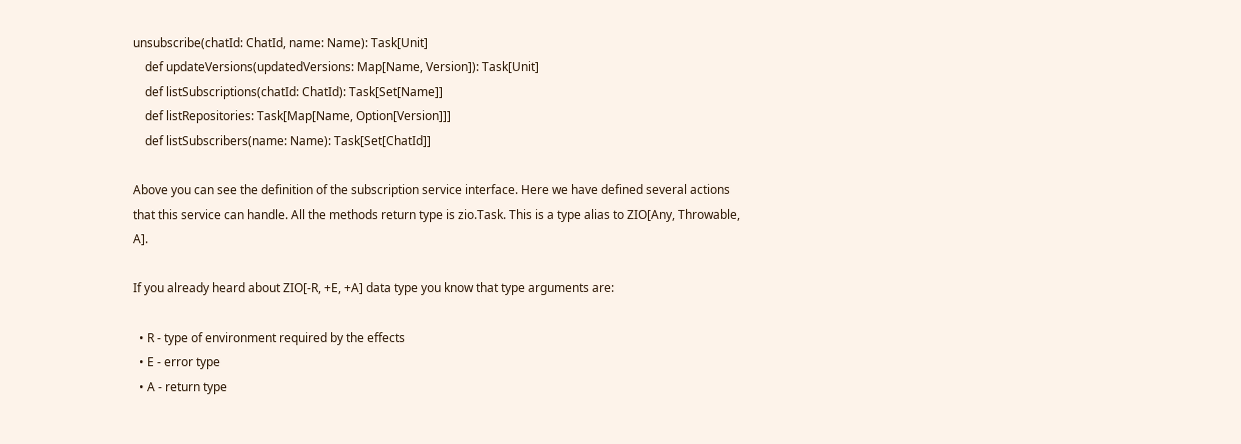unsubscribe(chatId: ChatId, name: Name): Task[Unit]
    def updateVersions(updatedVersions: Map[Name, Version]): Task[Unit]
    def listSubscriptions(chatId: ChatId): Task[Set[Name]]
    def listRepositories: Task[Map[Name, Option[Version]]]
    def listSubscribers(name: Name): Task[Set[ChatId]]

Above you can see the definition of the subscription service interface. Here we have defined several actions that this service can handle. All the methods return type is zio.Task. This is a type alias to ZIO[Any, Throwable, A].

If you already heard about ZIO[-R, +E, +A] data type you know that type arguments are:

  • R - type of environment required by the effects
  • E - error type
  • A - return type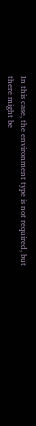In this case, the environment type is not required, but there might be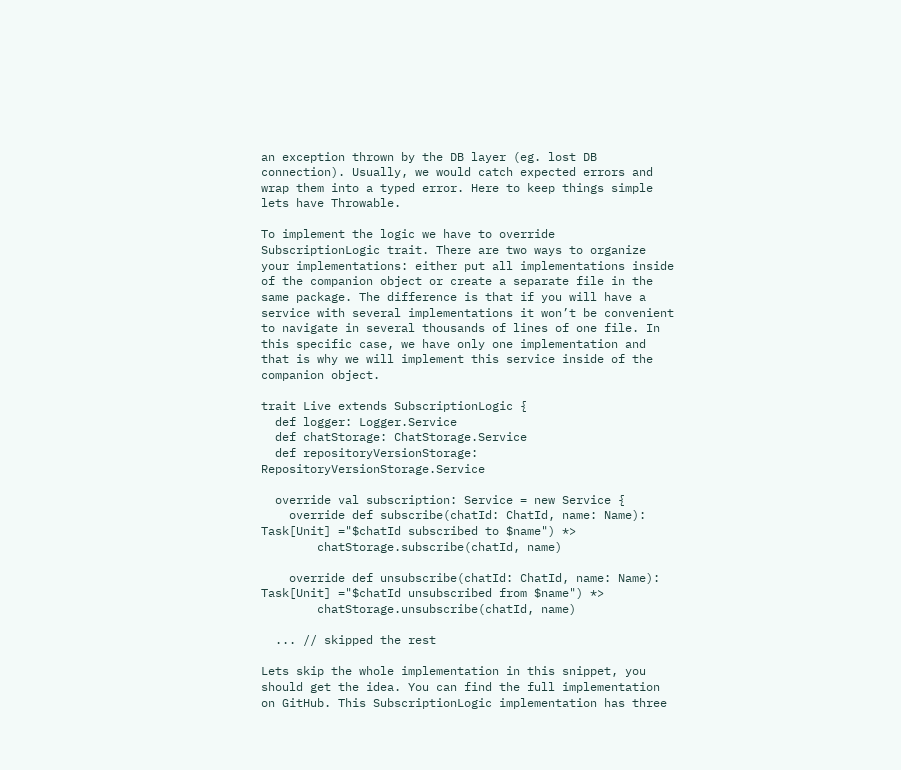an exception thrown by the DB layer (eg. lost DB connection). Usually, we would catch expected errors and wrap them into a typed error. Here to keep things simple lets have Throwable.

To implement the logic we have to override SubscriptionLogic trait. There are two ways to organize your implementations: either put all implementations inside of the companion object or create a separate file in the same package. The difference is that if you will have a service with several implementations it won’t be convenient to navigate in several thousands of lines of one file. In this specific case, we have only one implementation and that is why we will implement this service inside of the companion object.

trait Live extends SubscriptionLogic {
  def logger: Logger.Service
  def chatStorage: ChatStorage.Service
  def repositoryVersionStorage: RepositoryVersionStorage.Service

  override val subscription: Service = new Service {
    override def subscribe(chatId: ChatId, name: Name): Task[Unit] ="$chatId subscribed to $name") *>
        chatStorage.subscribe(chatId, name)

    override def unsubscribe(chatId: ChatId, name: Name): Task[Unit] ="$chatId unsubscribed from $name") *>
        chatStorage.unsubscribe(chatId, name)

  ... // skipped the rest

Lets skip the whole implementation in this snippet, you should get the idea. You can find the full implementation on GitHub. This SubscriptionLogic implementation has three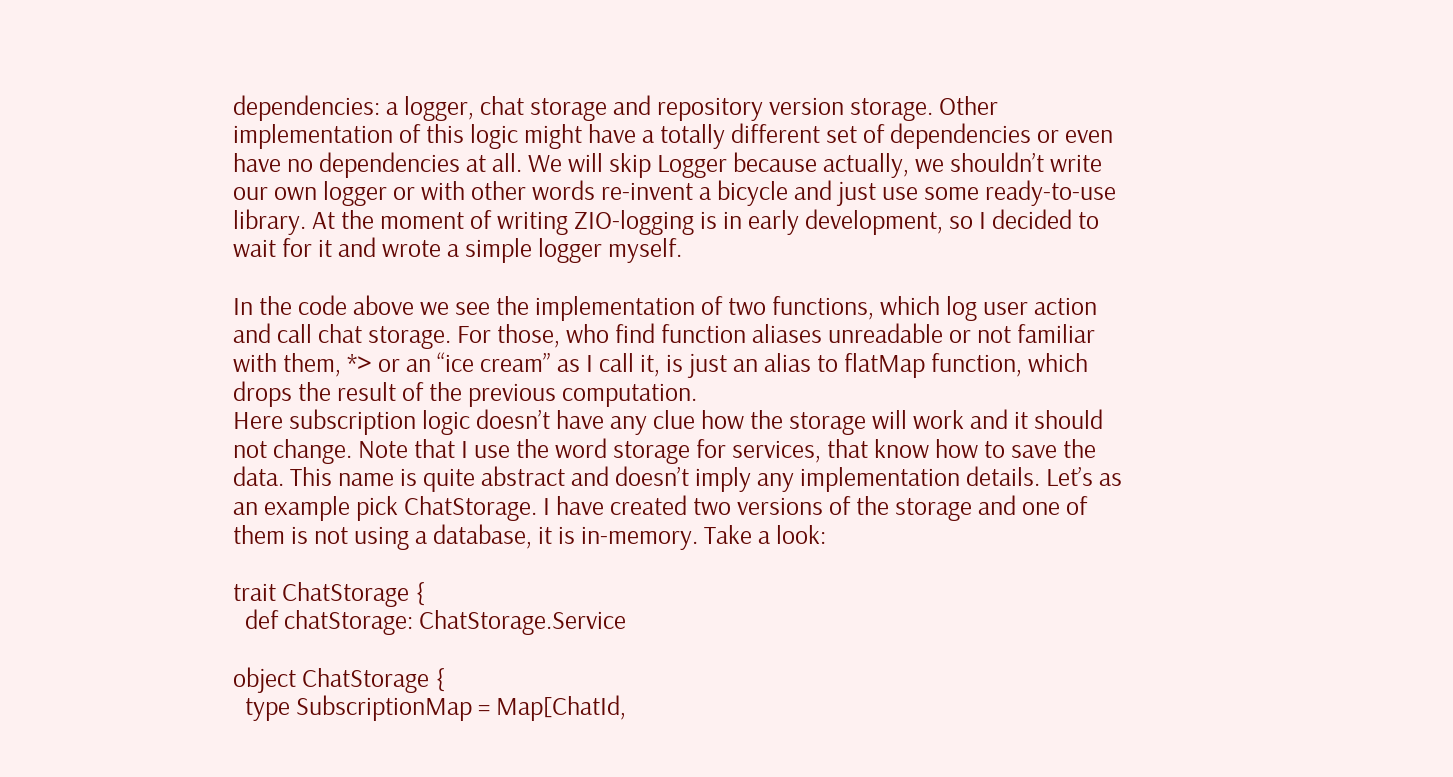dependencies: a logger, chat storage and repository version storage. Other implementation of this logic might have a totally different set of dependencies or even have no dependencies at all. We will skip Logger because actually, we shouldn’t write our own logger or with other words re-invent a bicycle and just use some ready-to-use library. At the moment of writing ZIO-logging is in early development, so I decided to wait for it and wrote a simple logger myself.

In the code above we see the implementation of two functions, which log user action and call chat storage. For those, who find function aliases unreadable or not familiar with them, *> or an “ice cream” as I call it, is just an alias to flatMap function, which drops the result of the previous computation.
Here subscription logic doesn’t have any clue how the storage will work and it should not change. Note that I use the word storage for services, that know how to save the data. This name is quite abstract and doesn’t imply any implementation details. Let’s as an example pick ChatStorage. I have created two versions of the storage and one of them is not using a database, it is in-memory. Take a look:

trait ChatStorage {
  def chatStorage: ChatStorage.Service

object ChatStorage {
  type SubscriptionMap = Map[ChatId,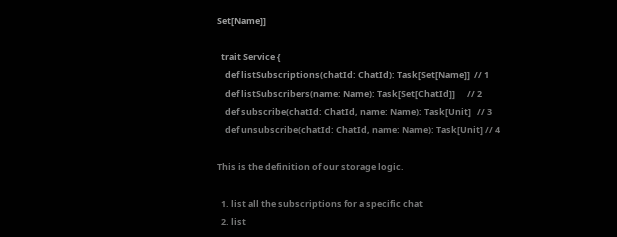Set[Name]]

  trait Service {
    def listSubscriptions(chatId: ChatId): Task[Set[Name]]  // 1
    def listSubscribers(name: Name): Task[Set[ChatId]]      // 2
    def subscribe(chatId: ChatId, name: Name): Task[Unit]   // 3
    def unsubscribe(chatId: ChatId, name: Name): Task[Unit] // 4

This is the definition of our storage logic.

  1. list all the subscriptions for a specific chat
  2. list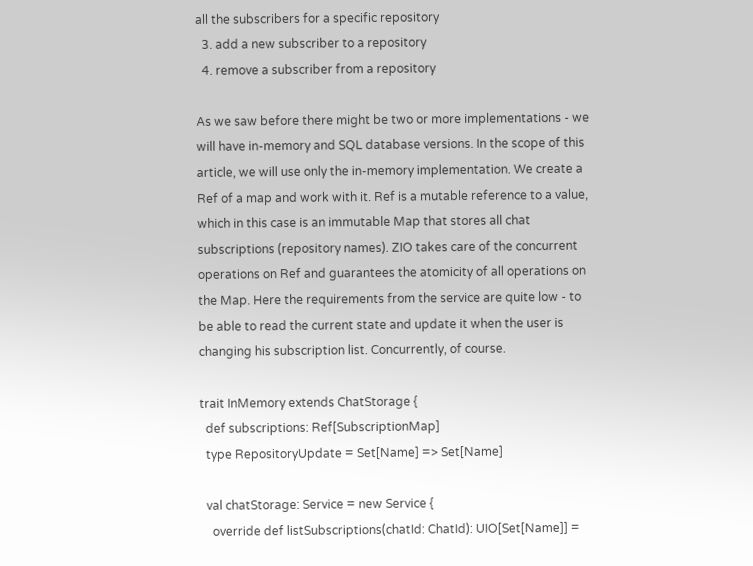all the subscribers for a specific repository
  3. add a new subscriber to a repository
  4. remove a subscriber from a repository

As we saw before there might be two or more implementations - we will have in-memory and SQL database versions. In the scope of this article, we will use only the in-memory implementation. We create a Ref of a map and work with it. Ref is a mutable reference to a value, which in this case is an immutable Map that stores all chat subscriptions (repository names). ZIO takes care of the concurrent operations on Ref and guarantees the atomicity of all operations on the Map. Here the requirements from the service are quite low - to be able to read the current state and update it when the user is changing his subscription list. Concurrently, of course.

trait InMemory extends ChatStorage {
  def subscriptions: Ref[SubscriptionMap]
  type RepositoryUpdate = Set[Name] => Set[Name]

  val chatStorage: Service = new Service {
    override def listSubscriptions(chatId: ChatId): UIO[Set[Name]] =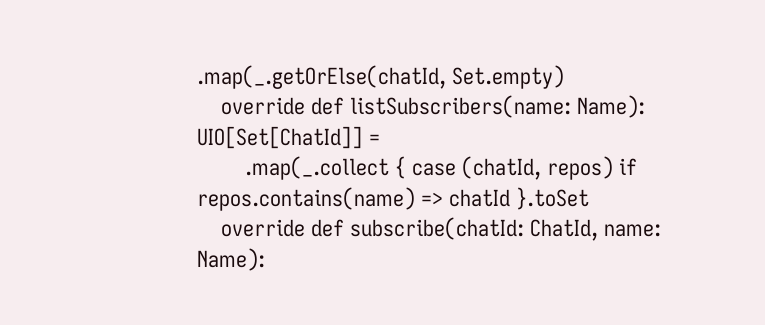.map(_.getOrElse(chatId, Set.empty)
    override def listSubscribers(name: Name): UIO[Set[ChatId]] =
        .map(_.collect { case (chatId, repos) if repos.contains(name) => chatId }.toSet
    override def subscribe(chatId: ChatId, name: Name):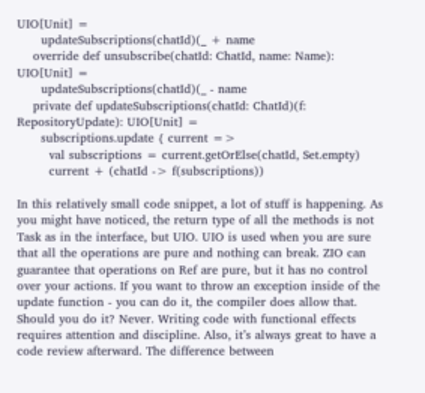UIO[Unit] =
      updateSubscriptions(chatId)(_ + name
    override def unsubscribe(chatId: ChatId, name: Name): UIO[Unit] =
      updateSubscriptions(chatId)(_ - name
    private def updateSubscriptions(chatId: ChatId)(f: RepositoryUpdate): UIO[Unit] =
      subscriptions.update { current =>
        val subscriptions = current.getOrElse(chatId, Set.empty)
        current + (chatId -> f(subscriptions))

In this relatively small code snippet, a lot of stuff is happening. As you might have noticed, the return type of all the methods is not Task as in the interface, but UIO. UIO is used when you are sure that all the operations are pure and nothing can break. ZIO can guarantee that operations on Ref are pure, but it has no control over your actions. If you want to throw an exception inside of the update function - you can do it, the compiler does allow that. Should you do it? Never. Writing code with functional effects requires attention and discipline. Also, it’s always great to have a code review afterward. The difference between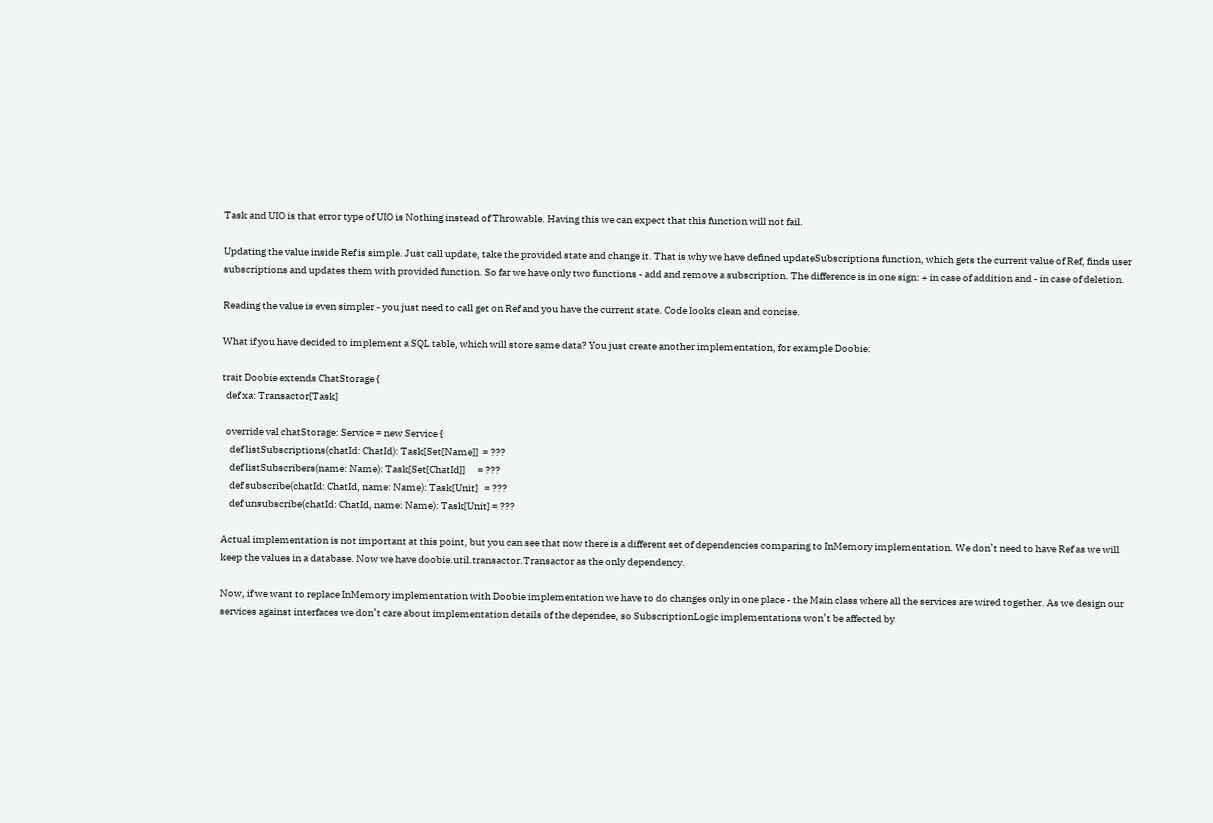Task and UIO is that error type of UIO is Nothing instead of Throwable. Having this we can expect that this function will not fail.

Updating the value inside Ref is simple. Just call update, take the provided state and change it. That is why we have defined updateSubscriptions function, which gets the current value of Ref, finds user subscriptions and updates them with provided function. So far we have only two functions - add and remove a subscription. The difference is in one sign: + in case of addition and - in case of deletion.

Reading the value is even simpler - you just need to call get on Ref and you have the current state. Code looks clean and concise.

What if you have decided to implement a SQL table, which will store same data? You just create another implementation, for example Doobie:

trait Doobie extends ChatStorage {
  def xa: Transactor[Task]

  override val chatStorage: Service = new Service {
    def listSubscriptions(chatId: ChatId): Task[Set[Name]]  = ???
    def listSubscribers(name: Name): Task[Set[ChatId]]      = ???
    def subscribe(chatId: ChatId, name: Name): Task[Unit]   = ???
    def unsubscribe(chatId: ChatId, name: Name): Task[Unit] = ???

Actual implementation is not important at this point, but you can see that now there is a different set of dependencies comparing to InMemory implementation. We don’t need to have Ref as we will keep the values in a database. Now we have doobie.util.transactor.Transactor as the only dependency.

Now, if we want to replace InMemory implementation with Doobie implementation we have to do changes only in one place - the Main class where all the services are wired together. As we design our services against interfaces we don’t care about implementation details of the dependee, so SubscriptionLogic implementations won’t be affected by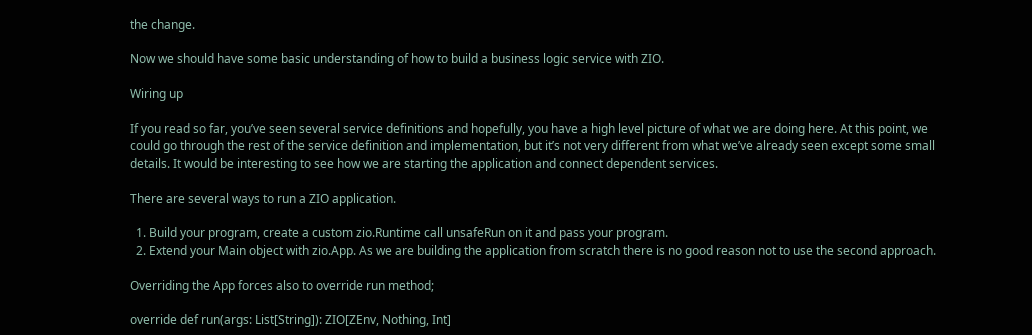the change.

Now we should have some basic understanding of how to build a business logic service with ZIO.

Wiring up

If you read so far, you’ve seen several service definitions and hopefully, you have a high level picture of what we are doing here. At this point, we could go through the rest of the service definition and implementation, but it’s not very different from what we’ve already seen except some small details. It would be interesting to see how we are starting the application and connect dependent services.

There are several ways to run a ZIO application.

  1. Build your program, create a custom zio.Runtime call unsafeRun on it and pass your program.
  2. Extend your Main object with zio.App. As we are building the application from scratch there is no good reason not to use the second approach.

Overriding the App forces also to override run method;

override def run(args: List[String]): ZIO[ZEnv, Nothing, Int]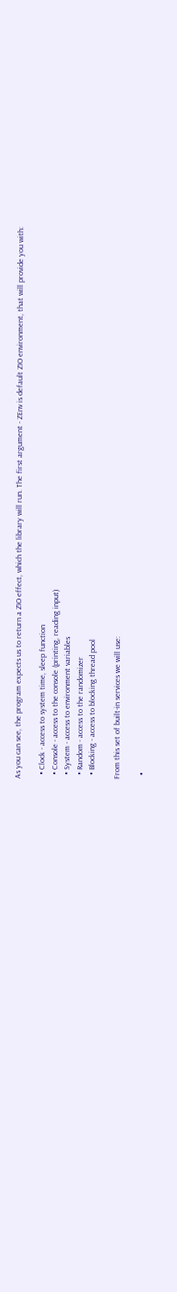As you can see, the program expects us to return a ZIO effect, which the library will run. The first argument - ZEnv is default ZIO environment, that will provide you with:

  • Clock - access to system time, sleep function
  • Console - access to the console (printing, reading input)
  • System - access to environment variables
  • Random - access to the randomizer
  • Blocking - access to blocking thread pool

From this set of built-in services we will use:

  •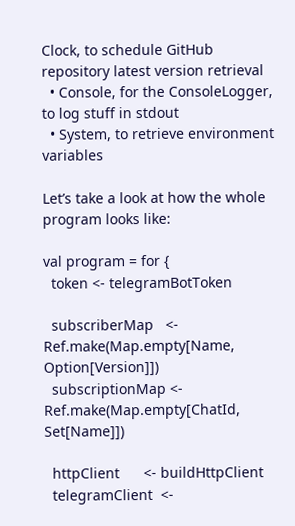Clock, to schedule GitHub repository latest version retrieval
  • Console, for the ConsoleLogger, to log stuff in stdout
  • System, to retrieve environment variables

Let’s take a look at how the whole program looks like:

val program = for {
  token <- telegramBotToken

  subscriberMap   <- Ref.make(Map.empty[Name, Option[Version]])
  subscriptionMap <- Ref.make(Map.empty[ChatId, Set[Name]])

  httpClient      <- buildHttpClient
  telegramClient  <-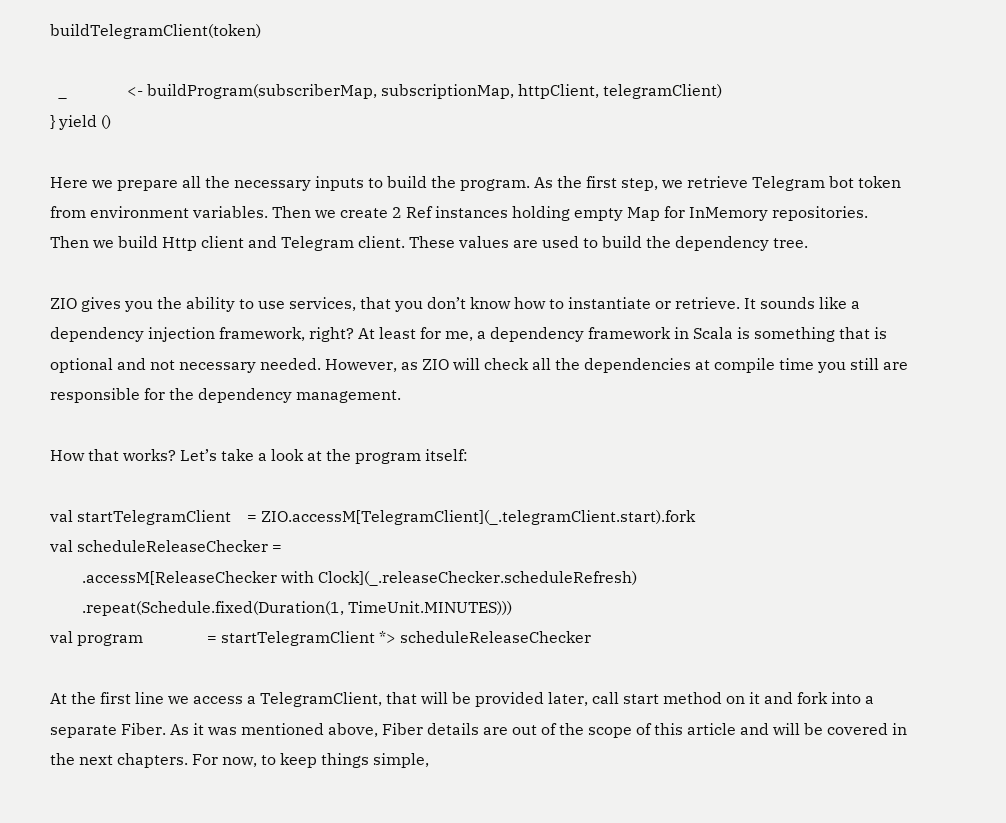buildTelegramClient(token)

  _               <- buildProgram(subscriberMap, subscriptionMap, httpClient, telegramClient)
} yield ()

Here we prepare all the necessary inputs to build the program. As the first step, we retrieve Telegram bot token from environment variables. Then we create 2 Ref instances holding empty Map for InMemory repositories. Then we build Http client and Telegram client. These values are used to build the dependency tree.

ZIO gives you the ability to use services, that you don’t know how to instantiate or retrieve. It sounds like a dependency injection framework, right? At least for me, a dependency framework in Scala is something that is optional and not necessary needed. However, as ZIO will check all the dependencies at compile time you still are responsible for the dependency management.

How that works? Let’s take a look at the program itself:

val startTelegramClient    = ZIO.accessM[TelegramClient](_.telegramClient.start).fork
val scheduleReleaseChecker =
        .accessM[ReleaseChecker with Clock](_.releaseChecker.scheduleRefresh)
        .repeat(Schedule.fixed(Duration(1, TimeUnit.MINUTES)))
val program                = startTelegramClient *> scheduleReleaseChecker

At the first line we access a TelegramClient, that will be provided later, call start method on it and fork into a separate Fiber. As it was mentioned above, Fiber details are out of the scope of this article and will be covered in the next chapters. For now, to keep things simple,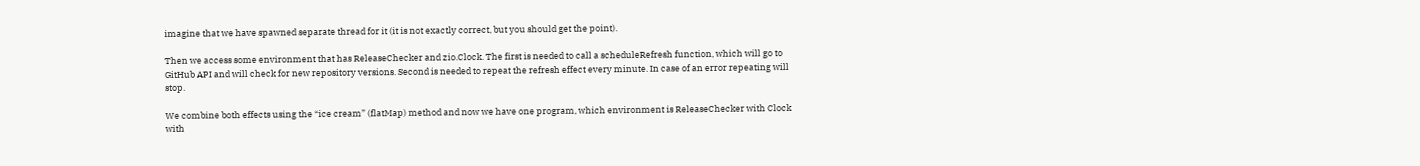imagine that we have spawned separate thread for it (it is not exactly correct, but you should get the point).

Then we access some environment that has ReleaseChecker and zio.Clock. The first is needed to call a scheduleRefresh function, which will go to GitHub API and will check for new repository versions. Second is needed to repeat the refresh effect every minute. In case of an error repeating will stop.

We combine both effects using the “ice cream” (flatMap) method and now we have one program, which environment is ReleaseChecker with Clock with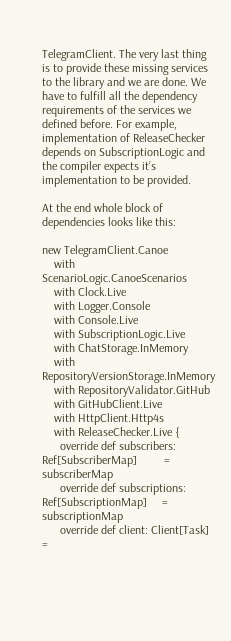TelegramClient. The very last thing is to provide these missing services to the library and we are done. We have to fulfill all the dependency requirements of the services we defined before. For example, implementation of ReleaseChecker depends on SubscriptionLogic and the compiler expects it’s implementation to be provided.

At the end whole block of dependencies looks like this:

new TelegramClient.Canoe
    with ScenarioLogic.CanoeScenarios
    with Clock.Live
    with Logger.Console
    with Console.Live
    with SubscriptionLogic.Live
    with ChatStorage.InMemory
    with RepositoryVersionStorage.InMemory
    with RepositoryValidator.GitHub
    with GitHubClient.Live
    with HttpClient.Http4s
    with ReleaseChecker.Live {
      override def subscribers: Ref[SubscriberMap]         = subscriberMap
      override def subscriptions: Ref[SubscriptionMap]     = subscriptionMap
      override def client: Client[Task]                    =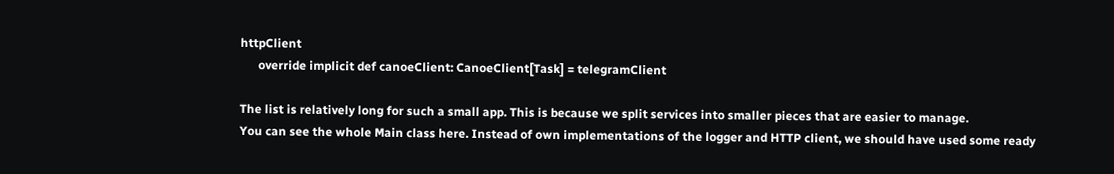httpClient
      override implicit def canoeClient: CanoeClient[Task] = telegramClient

The list is relatively long for such a small app. This is because we split services into smaller pieces that are easier to manage.
You can see the whole Main class here. Instead of own implementations of the logger and HTTP client, we should have used some ready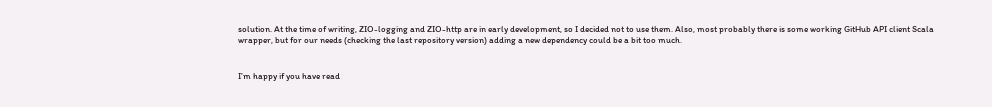solution. At the time of writing, ZIO-logging and ZIO-http are in early development, so I decided not to use them. Also, most probably there is some working GitHub API client Scala wrapper, but for our needs (checking the last repository version) adding a new dependency could be a bit too much.


I’m happy if you have read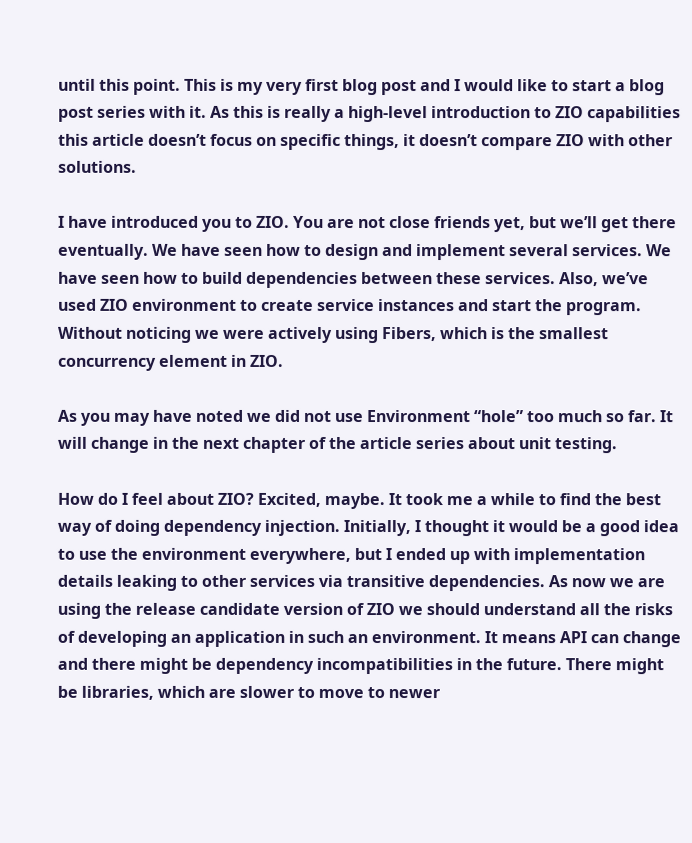until this point. This is my very first blog post and I would like to start a blog post series with it. As this is really a high-level introduction to ZIO capabilities this article doesn’t focus on specific things, it doesn’t compare ZIO with other solutions.

I have introduced you to ZIO. You are not close friends yet, but we’ll get there eventually. We have seen how to design and implement several services. We have seen how to build dependencies between these services. Also, we’ve used ZIO environment to create service instances and start the program. Without noticing we were actively using Fibers, which is the smallest concurrency element in ZIO.

As you may have noted we did not use Environment “hole” too much so far. It will change in the next chapter of the article series about unit testing.

How do I feel about ZIO? Excited, maybe. It took me a while to find the best way of doing dependency injection. Initially, I thought it would be a good idea to use the environment everywhere, but I ended up with implementation details leaking to other services via transitive dependencies. As now we are using the release candidate version of ZIO we should understand all the risks of developing an application in such an environment. It means API can change and there might be dependency incompatibilities in the future. There might be libraries, which are slower to move to newer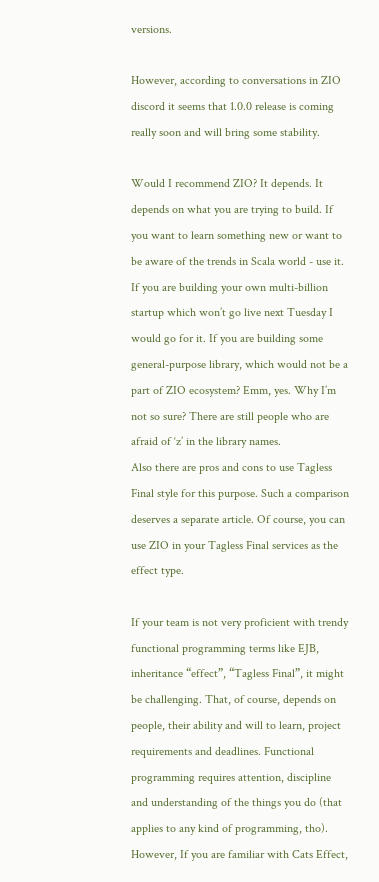versions.

However, according to conversations in ZIO discord it seems that 1.0.0 release is coming really soon and will bring some stability.

Would I recommend ZIO? It depends. It depends on what you are trying to build. If you want to learn something new or want to be aware of the trends in Scala world - use it. If you are building your own multi-billion startup which won’t go live next Tuesday I would go for it. If you are building some general-purpose library, which would not be a part of ZIO ecosystem? Emm, yes. Why I’m not so sure? There are still people who are afraid of ‘z’ in the library names.
Also there are pros and cons to use Tagless Final style for this purpose. Such a comparison deserves a separate article. Of course, you can use ZIO in your Tagless Final services as the effect type.

If your team is not very proficient with trendy functional programming terms like EJB, inheritance “effect”, “Tagless Final”, it might be challenging. That, of course, depends on people, their ability and will to learn, project requirements and deadlines. Functional programming requires attention, discipline and understanding of the things you do (that applies to any kind of programming, tho). However, If you are familiar with Cats Effect,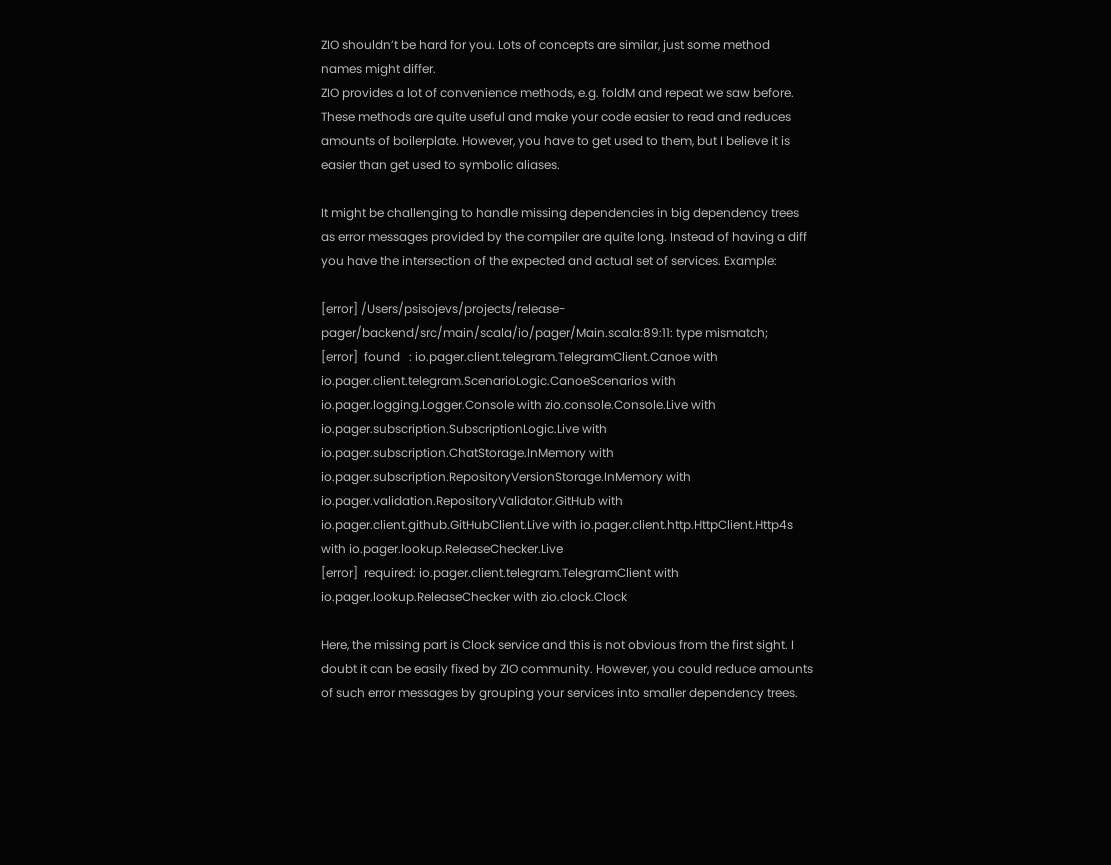ZIO shouldn’t be hard for you. Lots of concepts are similar, just some method names might differ.
ZIO provides a lot of convenience methods, e.g. foldM and repeat we saw before. These methods are quite useful and make your code easier to read and reduces amounts of boilerplate. However, you have to get used to them, but I believe it is easier than get used to symbolic aliases.

It might be challenging to handle missing dependencies in big dependency trees as error messages provided by the compiler are quite long. Instead of having a diff you have the intersection of the expected and actual set of services. Example:

[error] /Users/psisojevs/projects/release-pager/backend/src/main/scala/io/pager/Main.scala:89:11: type mismatch;
[error]  found   : io.pager.client.telegram.TelegramClient.Canoe with io.pager.client.telegram.ScenarioLogic.CanoeScenarios with io.pager.logging.Logger.Console with zio.console.Console.Live with io.pager.subscription.SubscriptionLogic.Live with io.pager.subscription.ChatStorage.InMemory with io.pager.subscription.RepositoryVersionStorage.InMemory with io.pager.validation.RepositoryValidator.GitHub with io.pager.client.github.GitHubClient.Live with io.pager.client.http.HttpClient.Http4s with io.pager.lookup.ReleaseChecker.Live
[error]  required: io.pager.client.telegram.TelegramClient with io.pager.lookup.ReleaseChecker with zio.clock.Clock

Here, the missing part is Clock service and this is not obvious from the first sight. I doubt it can be easily fixed by ZIO community. However, you could reduce amounts of such error messages by grouping your services into smaller dependency trees.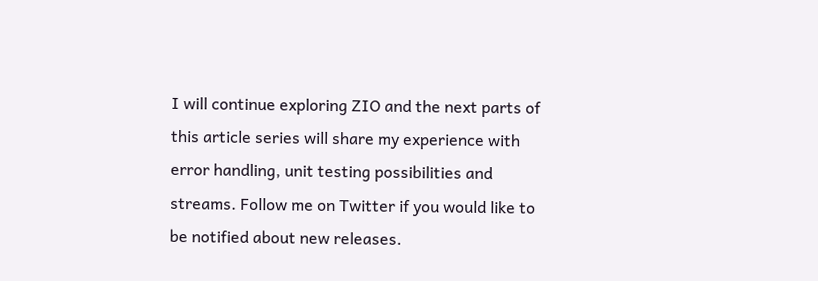I will continue exploring ZIO and the next parts of this article series will share my experience with error handling, unit testing possibilities and streams. Follow me on Twitter if you would like to be notified about new releases.